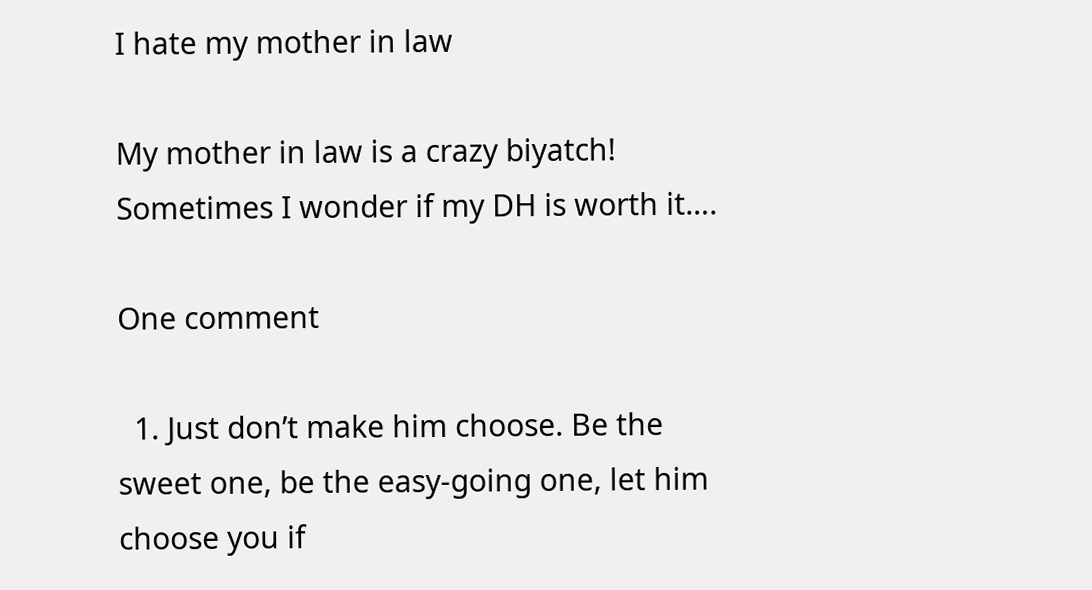I hate my mother in law

My mother in law is a crazy biyatch!   Sometimes I wonder if my DH is worth it….

One comment

  1. Just don’t make him choose. Be the sweet one, be the easy-going one, let him choose you if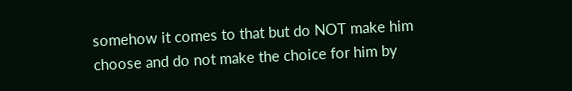somehow it comes to that but do NOT make him choose and do not make the choice for him by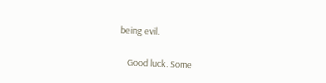being evil.

    Good luck. Some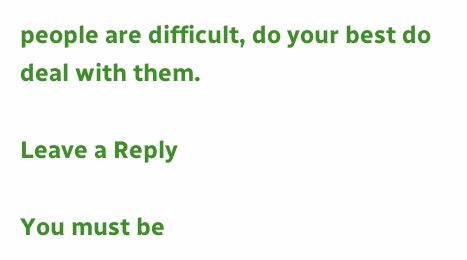people are difficult, do your best do deal with them.

Leave a Reply

You must be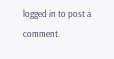logged in to post a comment.